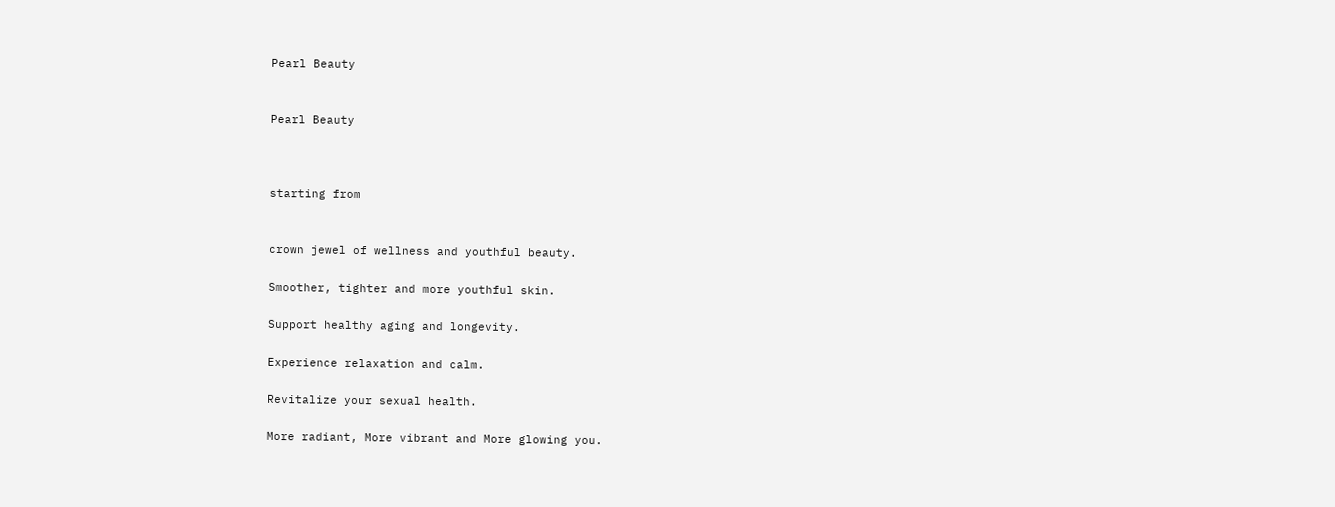Pearl Beauty


Pearl Beauty



starting from


crown jewel of wellness and youthful beauty.

Smoother, tighter and more youthful skin.

Support healthy aging and longevity.

Experience relaxation and calm.

Revitalize your sexual health.

More radiant, More vibrant and More glowing you.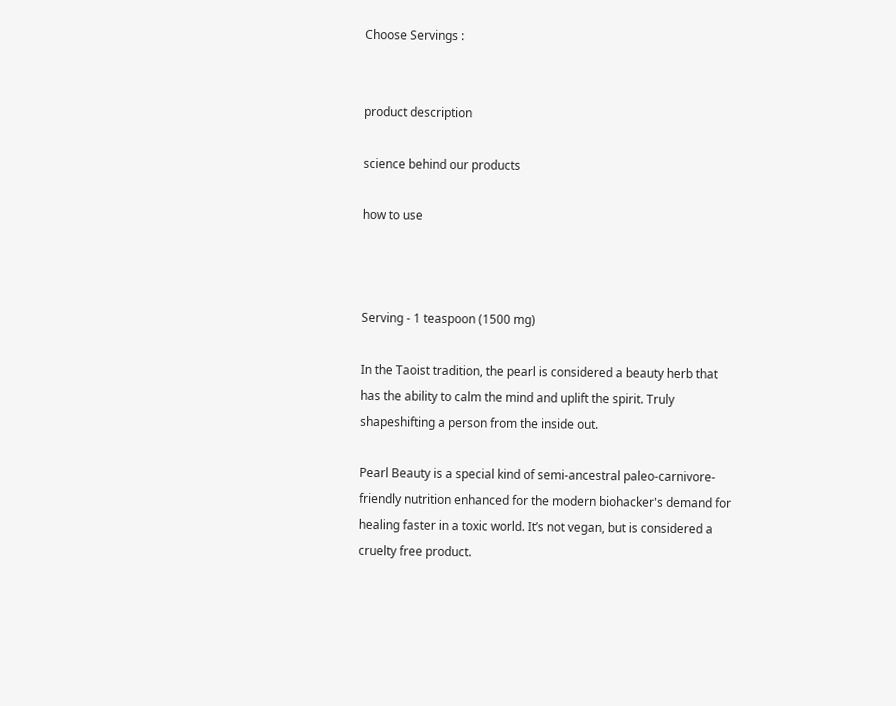Choose Servings :


product description

science behind our products

how to use



Serving - 1 teaspoon (1500 mg)

In the Taoist tradition, the pearl is considered a beauty herb that has the ability to calm the mind and uplift the spirit. Truly shapeshifting a person from the inside out.

Pearl Beauty is a special kind of semi-ancestral paleo-carnivore-friendly nutrition enhanced for the modern biohacker's demand for healing faster in a toxic world. It’s not vegan, but is considered a cruelty free product.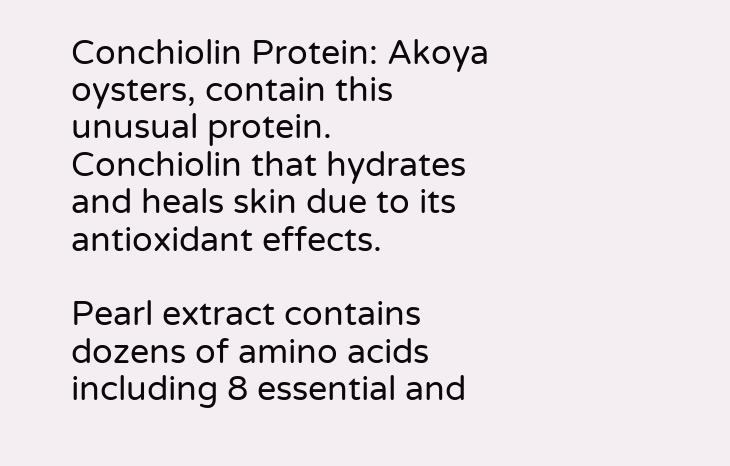Conchiolin Protein: Akoya oysters, contain this unusual protein. Conchiolin that hydrates and heals skin due to its antioxidant effects.

Pearl extract contains dozens of amino acids including 8 essential and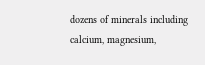dozens of minerals including calcium, magnesium,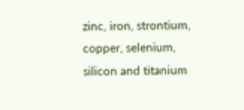zinc, iron, strontium, copper, selenium, silicon and titanium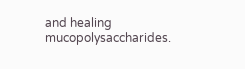and healing mucopolysaccharides.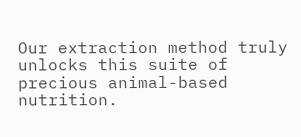Our extraction method truly unlocks this suite of precious animal-based nutrition.